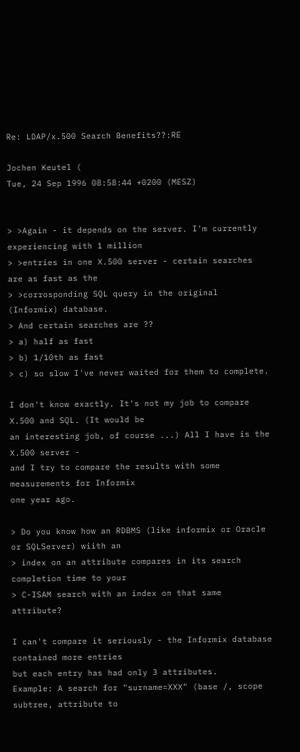Re: LDAP/x.500 Search Benefits??:RE

Jochen Keutel (
Tue, 24 Sep 1996 08:58:44 +0200 (MESZ)


> >Again - it depends on the server. I'm currently experiencing with 1 million
> >entries in one X.500 server - certain searches are as fast as the
> >corrosponding SQL query in the original (Informix) database.
> And certain searches are ??
> a) half as fast
> b) 1/10th as fast
> c) so slow I've never waited for them to complete.

I don't know exactly. It's not my job to compare X.500 and SQL. (It would be
an interesting job, of course ...) All I have is the X.500 server -
and I try to compare the results with some measurements for Informix
one year ago.

> Do you know how an RDBMS (like informix or Oracle or SQLServer) wiith an
> index on an attribute compares in its search completion time to your
> C-ISAM search with an index on that same attribute?

I can't compare it seriously - the Informix database contained more entries
but each entry has had only 3 attributes.
Example: A search for "surname=XXX" (base /, scope subtree, attribute to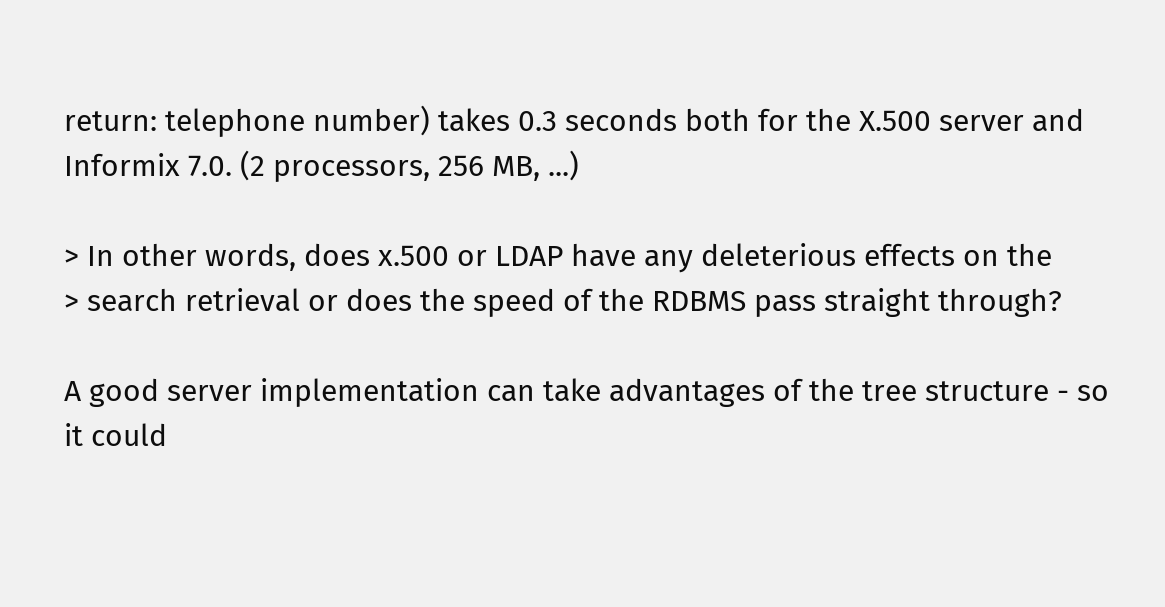return: telephone number) takes 0.3 seconds both for the X.500 server and
Informix 7.0. (2 processors, 256 MB, ...)

> In other words, does x.500 or LDAP have any deleterious effects on the
> search retrieval or does the speed of the RDBMS pass straight through?

A good server implementation can take advantages of the tree structure - so
it could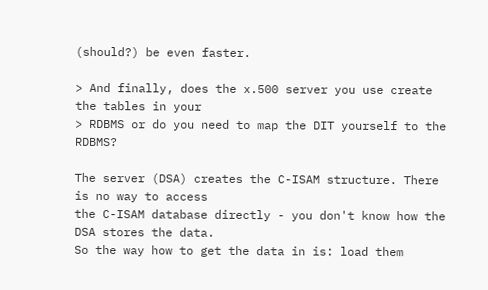(should?) be even faster.

> And finally, does the x.500 server you use create the tables in your
> RDBMS or do you need to map the DIT yourself to the RDBMS?

The server (DSA) creates the C-ISAM structure. There is no way to access
the C-ISAM database directly - you don't know how the DSA stores the data.
So the way how to get the data in is: load them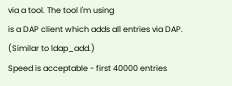via a tool. The tool I'm using
is a DAP client which adds all entries via DAP. (Similar to ldap_add.)
Speed is acceptable - first 40000 entries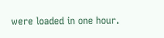were loaded in one hour.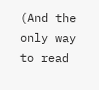(And the only way to read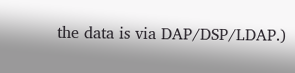the data is via DAP/DSP/LDAP.)